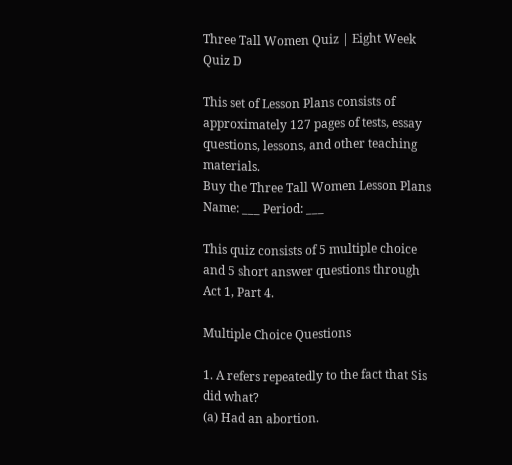Three Tall Women Quiz | Eight Week Quiz D

This set of Lesson Plans consists of approximately 127 pages of tests, essay questions, lessons, and other teaching materials.
Buy the Three Tall Women Lesson Plans
Name: ___ Period: ___

This quiz consists of 5 multiple choice and 5 short answer questions through Act 1, Part 4.

Multiple Choice Questions

1. A refers repeatedly to the fact that Sis did what?
(a) Had an abortion.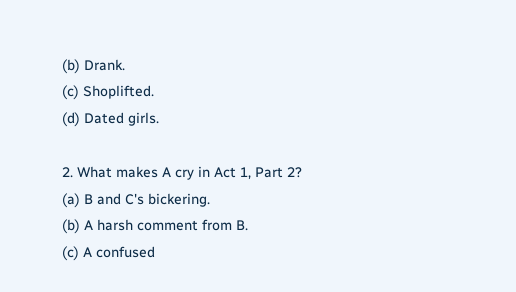(b) Drank.
(c) Shoplifted.
(d) Dated girls.

2. What makes A cry in Act 1, Part 2?
(a) B and C's bickering.
(b) A harsh comment from B.
(c) A confused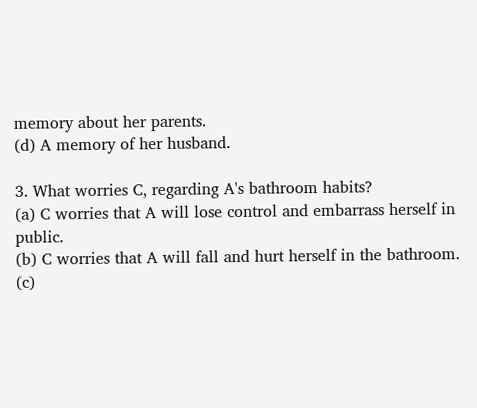memory about her parents.
(d) A memory of her husband.

3. What worries C, regarding A's bathroom habits?
(a) C worries that A will lose control and embarrass herself in public.
(b) C worries that A will fall and hurt herself in the bathroom.
(c)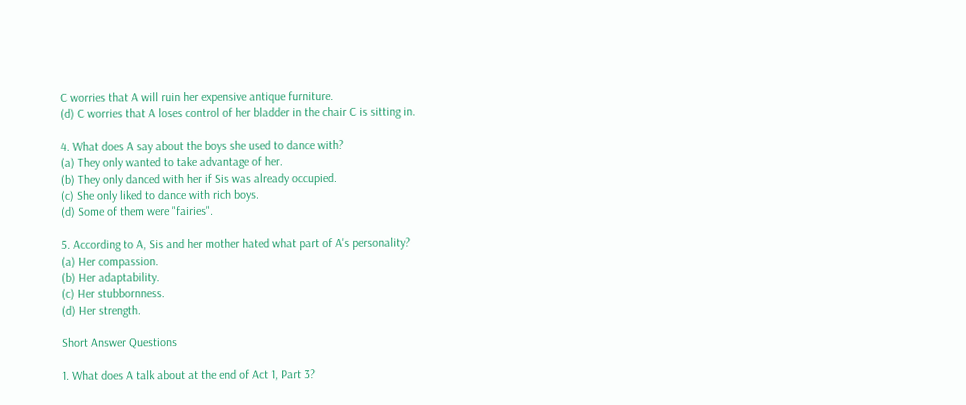C worries that A will ruin her expensive antique furniture.
(d) C worries that A loses control of her bladder in the chair C is sitting in.

4. What does A say about the boys she used to dance with?
(a) They only wanted to take advantage of her.
(b) They only danced with her if Sis was already occupied.
(c) She only liked to dance with rich boys.
(d) Some of them were "fairies".

5. According to A, Sis and her mother hated what part of A's personality?
(a) Her compassion.
(b) Her adaptability.
(c) Her stubbornness.
(d) Her strength.

Short Answer Questions

1. What does A talk about at the end of Act 1, Part 3?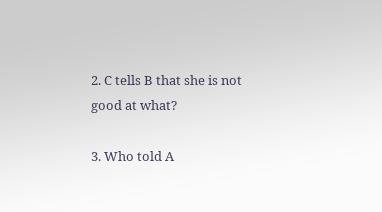2. C tells B that she is not good at what?

3. Who told A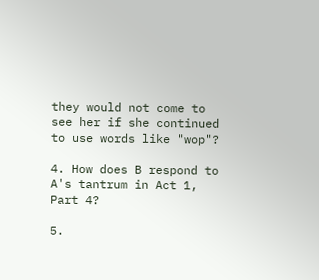they would not come to see her if she continued to use words like "wop"?

4. How does B respond to A's tantrum in Act 1, Part 4?

5.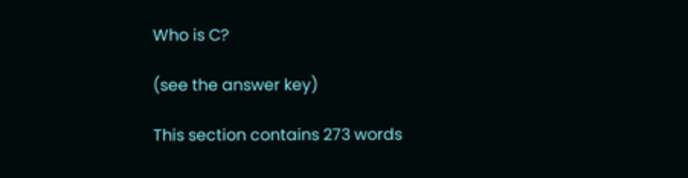Who is C?

(see the answer key)

This section contains 273 words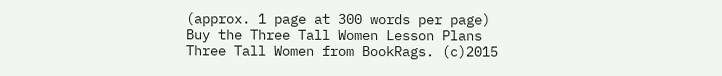(approx. 1 page at 300 words per page)
Buy the Three Tall Women Lesson Plans
Three Tall Women from BookRags. (c)2015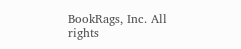BookRags, Inc. All rights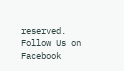reserved.
Follow Us on Facebook